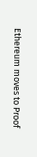Ethereum moves to Proof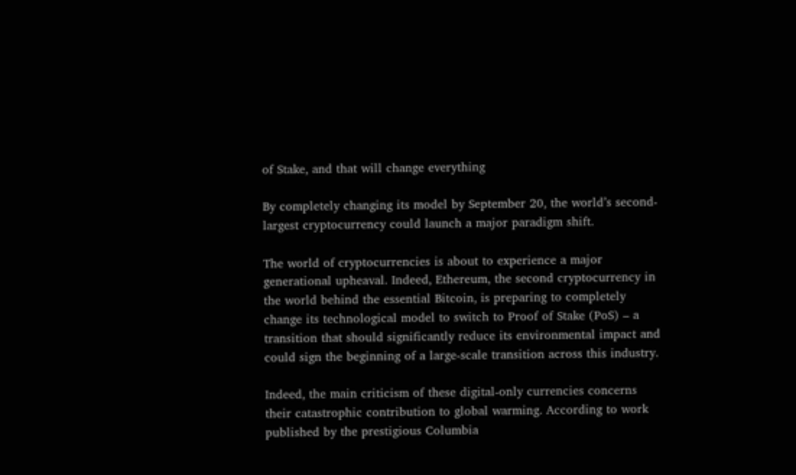of Stake, and that will change everything

By completely changing its model by September 20, the world’s second-largest cryptocurrency could launch a major paradigm shift.

The world of cryptocurrencies is about to experience a major generational upheaval. Indeed, Ethereum, the second cryptocurrency in the world behind the essential Bitcoin, is preparing to completely change its technological model to switch to Proof of Stake (PoS) – a transition that should significantly reduce its environmental impact and could sign the beginning of a large-scale transition across this industry.

Indeed, the main criticism of these digital-only currencies concerns their catastrophic contribution to global warming. According to work published by the prestigious Columbia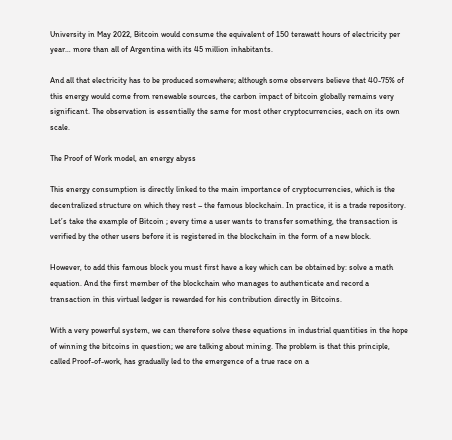University in May 2022, Bitcoin would consume the equivalent of 150 terawatt hours of electricity per year… more than all of Argentina with its 45 million inhabitants.

And all that electricity has to be produced somewhere; although some observers believe that 40-75% of this energy would come from renewable sources, the carbon impact of bitcoin globally remains very significant. The observation is essentially the same for most other cryptocurrencies, each on its own scale.

The Proof of Work model, an energy abyss

This energy consumption is directly linked to the main importance of cryptocurrencies, which is the decentralized structure on which they rest – the famous blockchain. In practice, it is a trade repository. Let’s take the example of Bitcoin ; every time a user wants to transfer something, the transaction is verified by the other users before it is registered in the blockchain in the form of a new block.

However, to add this famous block you must first have a key which can be obtained by: solve a math equation. And the first member of the blockchain who manages to authenticate and record a transaction in this virtual ledger is rewarded for his contribution directly in Bitcoins.

With a very powerful system, we can therefore solve these equations in industrial quantities in the hope of winning the bitcoins in question; we are talking about mining. The problem is that this principle, called Proof-of-work, has gradually led to the emergence of a true race on a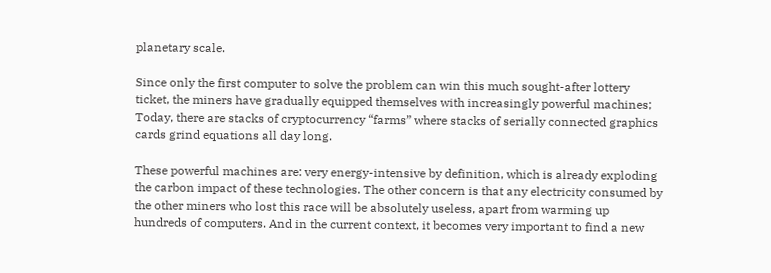planetary scale.

Since only the first computer to solve the problem can win this much sought-after lottery ticket, the miners have gradually equipped themselves with increasingly powerful machines; Today, there are stacks of cryptocurrency “farms” where stacks of serially connected graphics cards grind equations all day long.

These powerful machines are: very energy-intensive by definition, which is already exploding the carbon impact of these technologies. The other concern is that any electricity consumed by the other miners who lost this race will be absolutely useless, apart from warming up hundreds of computers. And in the current context, it becomes very important to find a new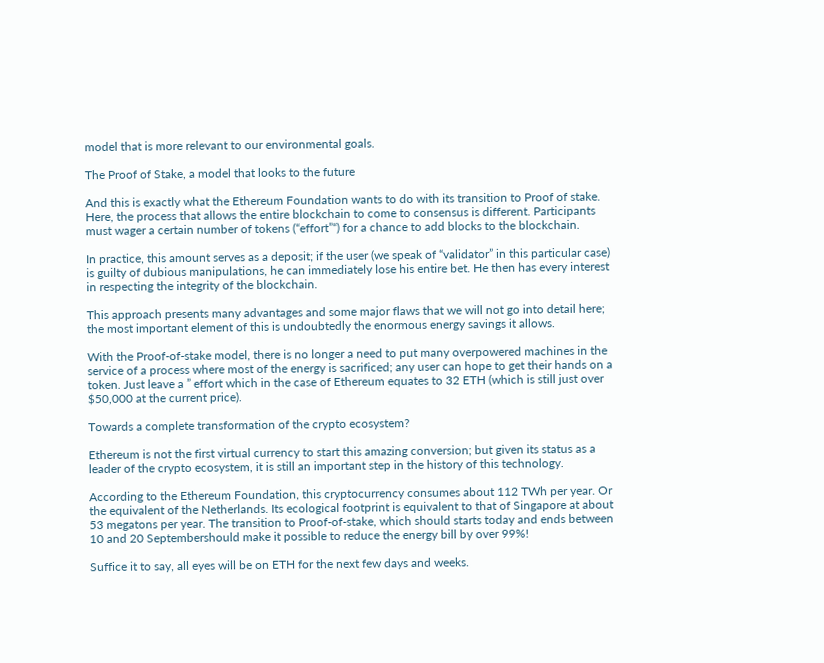model that is more relevant to our environmental goals.

The Proof of Stake, a model that looks to the future

And this is exactly what the Ethereum Foundation wants to do with its transition to Proof of stake. Here, the process that allows the entire blockchain to come to consensus is different. Participants must wager a certain number of tokens (“effort”“) for a chance to add blocks to the blockchain.

In practice, this amount serves as a deposit; if the user (we speak of “validator” in this particular case) is guilty of dubious manipulations, he can immediately lose his entire bet. He then has every interest in respecting the integrity of the blockchain.

This approach presents many advantages and some major flaws that we will not go into detail here; the most important element of this is undoubtedly the enormous energy savings it allows.

With the Proof-of-stake model, there is no longer a need to put many overpowered machines in the service of a process where most of the energy is sacrificed; any user can hope to get their hands on a token. Just leave a ” effort which in the case of Ethereum equates to 32 ETH (which is still just over $50,000 at the current price).

Towards a complete transformation of the crypto ecosystem?

Ethereum is not the first virtual currency to start this amazing conversion; but given its status as a leader of the crypto ecosystem, it is still an important step in the history of this technology.

According to the Ethereum Foundation, this cryptocurrency consumes about 112 TWh per year. Or the equivalent of the Netherlands. Its ecological footprint is equivalent to that of Singapore at about 53 megatons per year. The transition to Proof-of-stake, which should starts today and ends between 10 and 20 Septembershould make it possible to reduce the energy bill by over 99%!

Suffice it to say, all eyes will be on ETH for the next few days and weeks.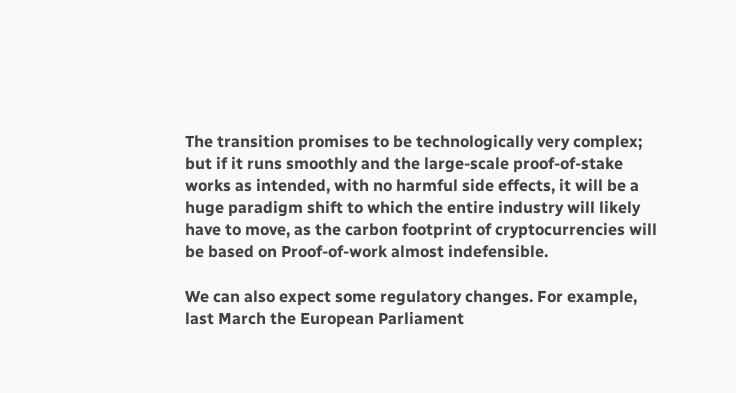The transition promises to be technologically very complex; but if it runs smoothly and the large-scale proof-of-stake works as intended, with no harmful side effects, it will be a huge paradigm shift to which the entire industry will likely have to move, as the carbon footprint of cryptocurrencies will be based on Proof-of-work almost indefensible.

We can also expect some regulatory changes. For example, last March the European Parliament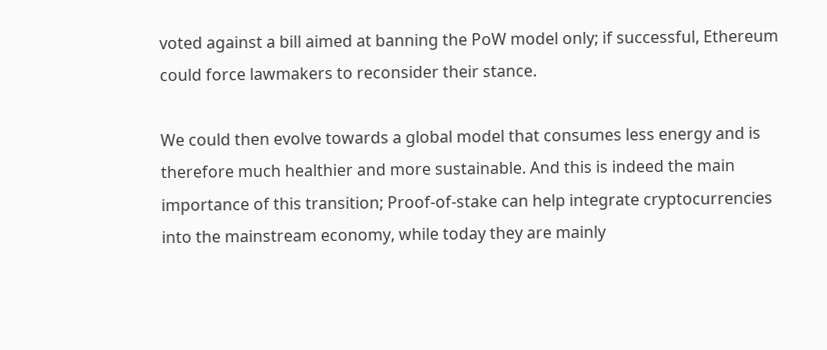voted against a bill aimed at banning the PoW model only; if successful, Ethereum could force lawmakers to reconsider their stance.

We could then evolve towards a global model that consumes less energy and is therefore much healthier and more sustainable. And this is indeed the main importance of this transition; Proof-of-stake can help integrate cryptocurrencies into the mainstream economy, while today they are mainly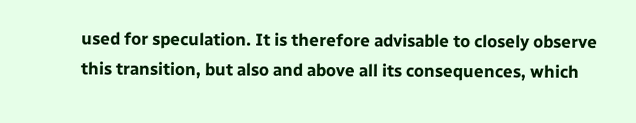used for speculation. It is therefore advisable to closely observe this transition, but also and above all its consequences, which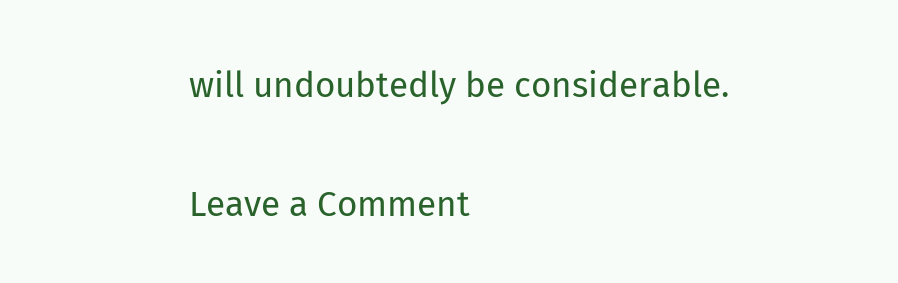will undoubtedly be considerable.

Leave a Comment